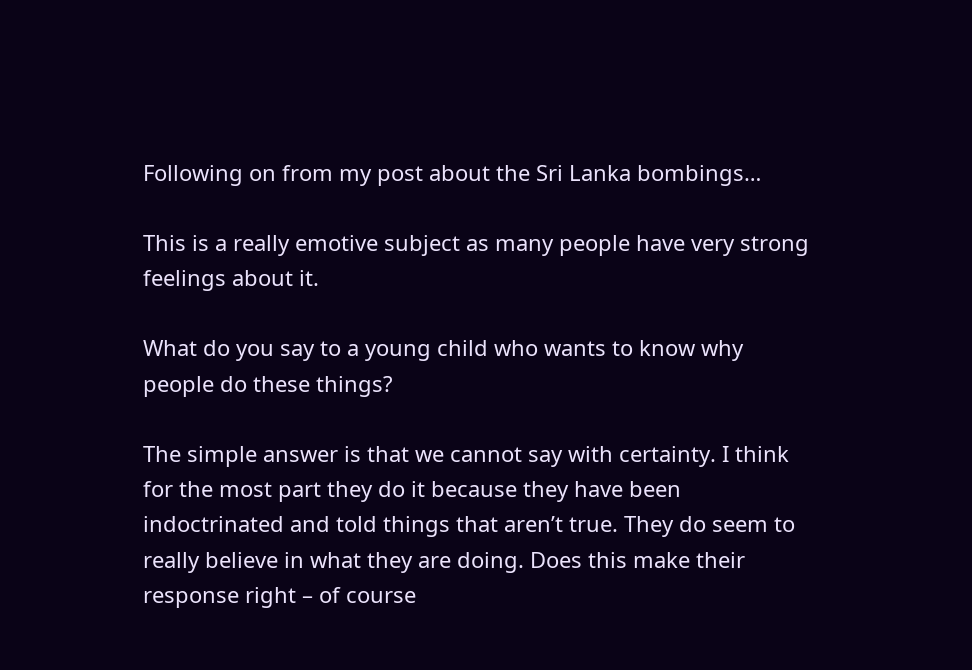Following on from my post about the Sri Lanka bombings…

This is a really emotive subject as many people have very strong feelings about it.

What do you say to a young child who wants to know why people do these things?

The simple answer is that we cannot say with certainty. I think for the most part they do it because they have been indoctrinated and told things that aren’t true. They do seem to really believe in what they are doing. Does this make their response right – of course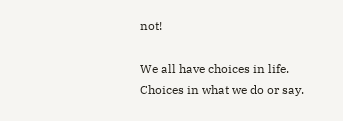not!

We all have choices in life. Choices in what we do or say.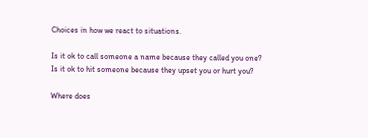Choices in how we react to situations.

Is it ok to call someone a name because they called you one?
Is it ok to hit someone because they upset you or hurt you?

Where does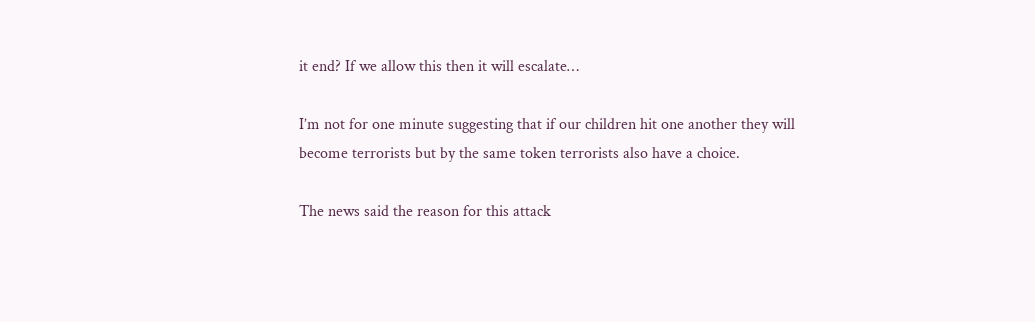it end? If we allow this then it will escalate…

I’m not for one minute suggesting that if our children hit one another they will become terrorists but by the same token terrorists also have a choice.

The news said the reason for this attack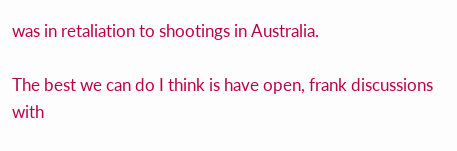was in retaliation to shootings in Australia.

The best we can do I think is have open, frank discussions with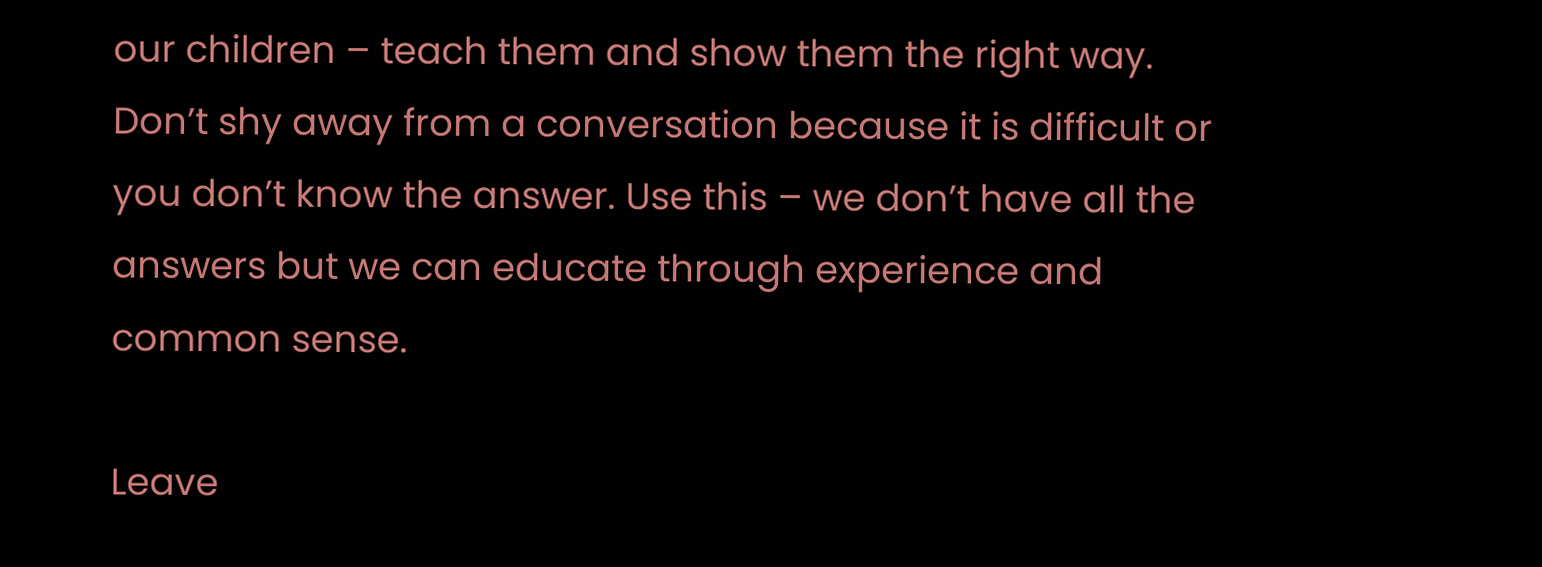our children – teach them and show them the right way. Don’t shy away from a conversation because it is difficult or you don’t know the answer. Use this – we don’t have all the answers but we can educate through experience and common sense.

Leave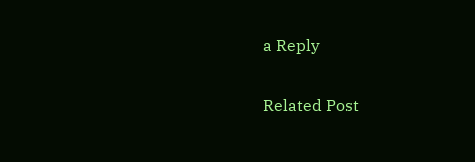a Reply

Related Post